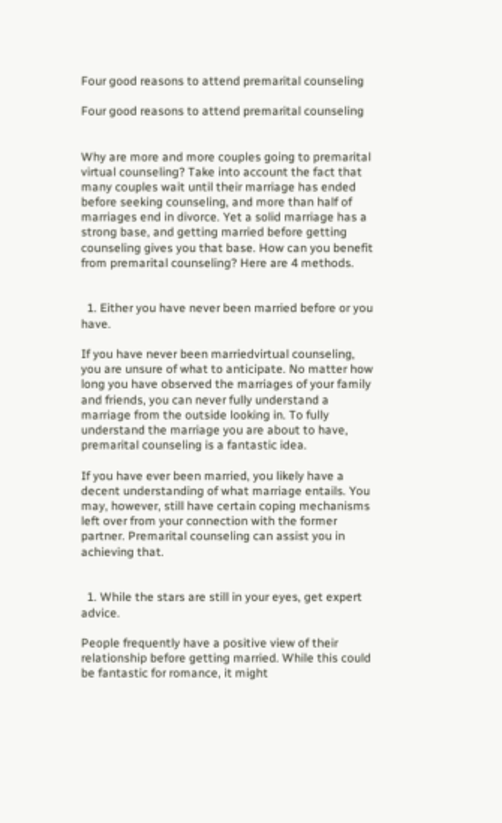Four good reasons to attend premarital counseling

Four good reasons to attend premarital counseling


Why are more and more couples going to premarital virtual counseling? Take into account the fact that many couples wait until their marriage has ended before seeking counseling, and more than half of marriages end in divorce. Yet a solid marriage has a strong base, and getting married before getting counseling gives you that base. How can you benefit from premarital counseling? Here are 4 methods.


  1. Either you have never been married before or you have.

If you have never been marriedvirtual counseling, you are unsure of what to anticipate. No matter how long you have observed the marriages of your family and friends, you can never fully understand a marriage from the outside looking in. To fully understand the marriage you are about to have, premarital counseling is a fantastic idea.

If you have ever been married, you likely have a decent understanding of what marriage entails. You may, however, still have certain coping mechanisms left over from your connection with the former partner. Premarital counseling can assist you in achieving that.


  1. While the stars are still in your eyes, get expert advice.

People frequently have a positive view of their relationship before getting married. While this could be fantastic for romance, it might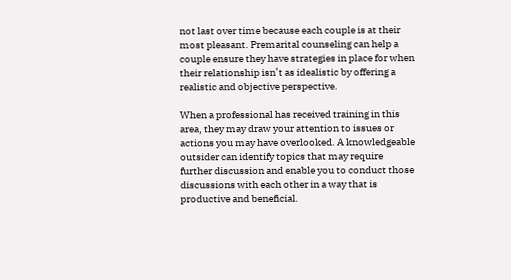not last over time because each couple is at their most pleasant. Premarital counseling can help a couple ensure they have strategies in place for when their relationship isn’t as idealistic by offering a realistic and objective perspective.

When a professional has received training in this area, they may draw your attention to issues or actions you may have overlooked. A knowledgeable outsider can identify topics that may require further discussion and enable you to conduct those discussions with each other in a way that is productive and beneficial.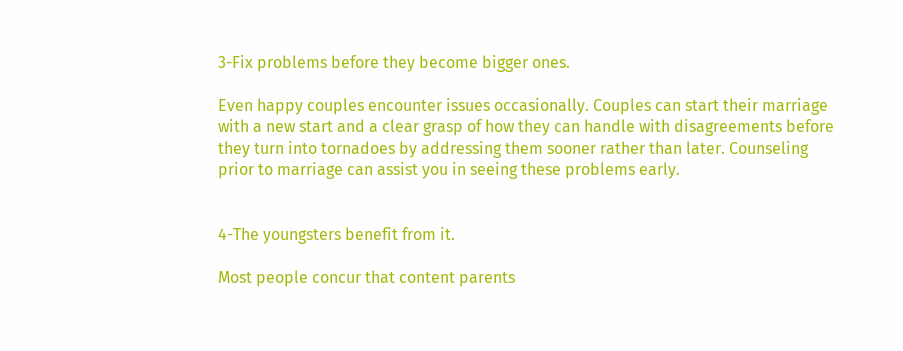3-Fix problems before they become bigger ones.

Even happy couples encounter issues occasionally. Couples can start their marriage with a new start and a clear grasp of how they can handle with disagreements before they turn into tornadoes by addressing them sooner rather than later. Counseling prior to marriage can assist you in seeing these problems early.


4-The youngsters benefit from it.

Most people concur that content parents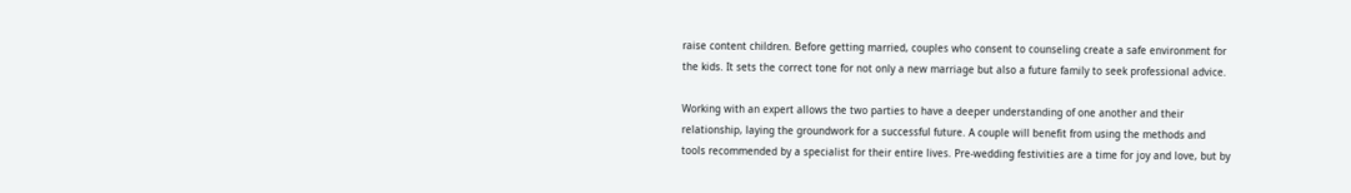raise content children. Before getting married, couples who consent to counseling create a safe environment for the kids. It sets the correct tone for not only a new marriage but also a future family to seek professional advice.

Working with an expert allows the two parties to have a deeper understanding of one another and their relationship, laying the groundwork for a successful future. A couple will benefit from using the methods and tools recommended by a specialist for their entire lives. Pre-wedding festivities are a time for joy and love, but by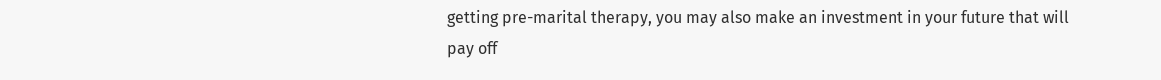getting pre-marital therapy, you may also make an investment in your future that will pay off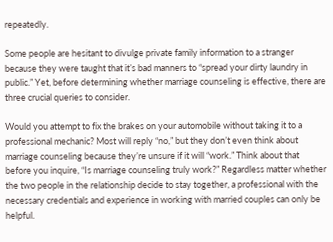repeatedly.

Some people are hesitant to divulge private family information to a stranger because they were taught that it’s bad manners to “spread your dirty laundry in public.” Yet, before determining whether marriage counseling is effective, there are three crucial queries to consider.

Would you attempt to fix the brakes on your automobile without taking it to a professional mechanic? Most will reply “no,” but they don’t even think about marriage counseling because they’re unsure if it will “work.” Think about that before you inquire, “Is marriage counseling truly work?” Regardless matter whether the two people in the relationship decide to stay together, a professional with the necessary credentials and experience in working with married couples can only be helpful.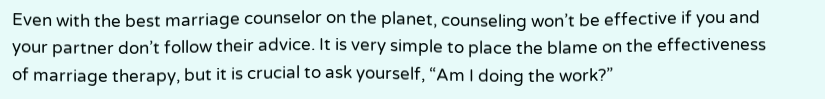Even with the best marriage counselor on the planet, counseling won’t be effective if you and your partner don’t follow their advice. It is very simple to place the blame on the effectiveness of marriage therapy, but it is crucial to ask yourself, “Am I doing the work?”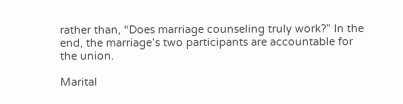rather than, “Does marriage counseling truly work?” In the end, the marriage’s two participants are accountable for the union.

Marital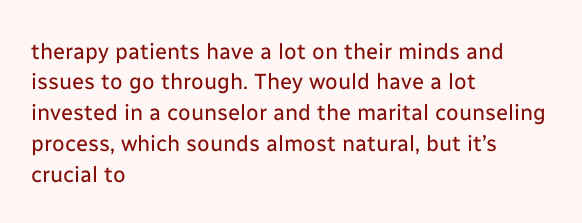therapy patients have a lot on their minds and issues to go through. They would have a lot invested in a counselor and the marital counseling process, which sounds almost natural, but it’s crucial to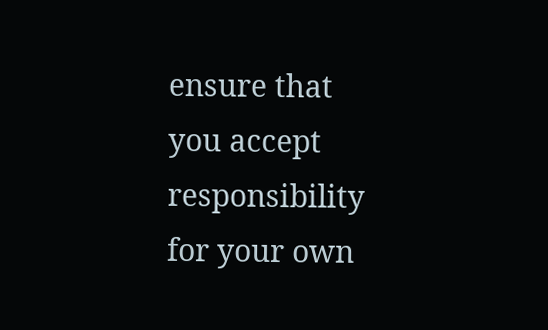ensure that you accept responsibility for your own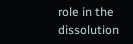role in the dissolution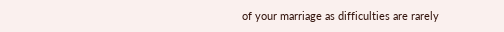of your marriage as difficulties are rarely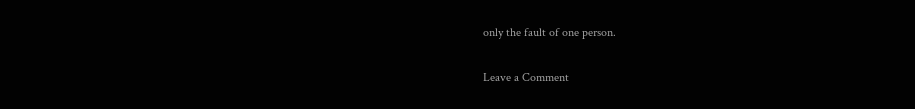only the fault of one person.

Leave a Comment